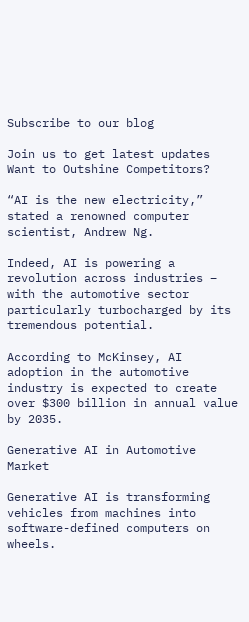Subscribe to our blog

Join us to get latest updates
Want to Outshine Competitors?

“AI is the new electricity,” stated a renowned computer scientist, Andrew Ng.

Indeed, AI is powering a revolution across industries – with the automotive sector particularly turbocharged by its tremendous potential.

According to McKinsey, AI adoption in the automotive industry is expected to create over $300 billion in annual value by 2035.

Generative AI in Automotive Market

Generative AI is transforming vehicles from machines into software-defined computers on wheels.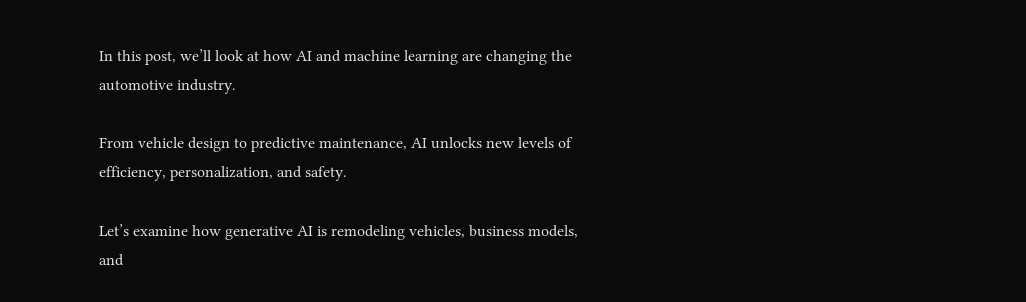In this post, we’ll look at how AI and machine learning are changing the automotive industry.

From vehicle design to predictive maintenance, AI unlocks new levels of efficiency, personalization, and safety.

Let’s examine how generative AI is remodeling vehicles, business models, and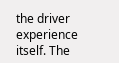the driver experience itself. The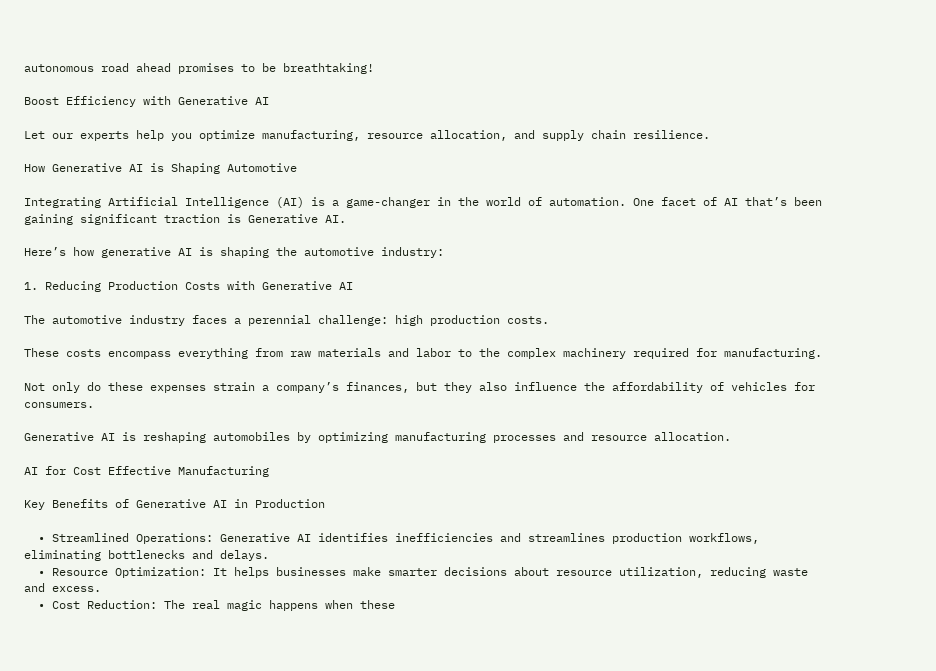autonomous road ahead promises to be breathtaking!

Boost Efficiency with Generative AI

Let our experts help you optimize manufacturing, resource allocation, and supply chain resilience.

How Generative AI is Shaping Automotive

Integrating Artificial Intelligence (AI) is a game-changer in the world of automation. One facet of AI that’s been gaining significant traction is Generative AI.

Here’s how generative AI is shaping the automotive industry:

1. Reducing Production Costs with Generative AI

The automotive industry faces a perennial challenge: high production costs.

These costs encompass everything from raw materials and labor to the complex machinery required for manufacturing.

Not only do these expenses strain a company’s finances, but they also influence the affordability of vehicles for consumers.

Generative AI is reshaping automobiles by optimizing manufacturing processes and resource allocation.

AI for Cost Effective Manufacturing

Key Benefits of Generative AI in Production

  • Streamlined Operations: Generative AI identifies inefficiencies and streamlines production workflows, eliminating bottlenecks and delays.
  • Resource Optimization: It helps businesses make smarter decisions about resource utilization, reducing waste and excess.
  • Cost Reduction: The real magic happens when these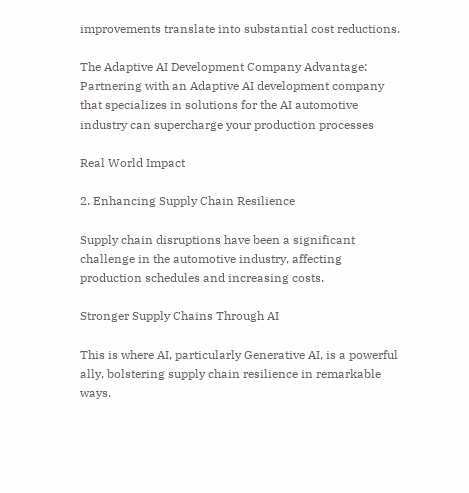improvements translate into substantial cost reductions.

The Adaptive AI Development Company Advantage: Partnering with an Adaptive AI development company that specializes in solutions for the AI automotive industry can supercharge your production processes

Real World Impact

2. Enhancing Supply Chain Resilience

Supply chain disruptions have been a significant challenge in the automotive industry, affecting production schedules and increasing costs.

Stronger Supply Chains Through AI

This is where AI, particularly Generative AI, is a powerful ally, bolstering supply chain resilience in remarkable ways.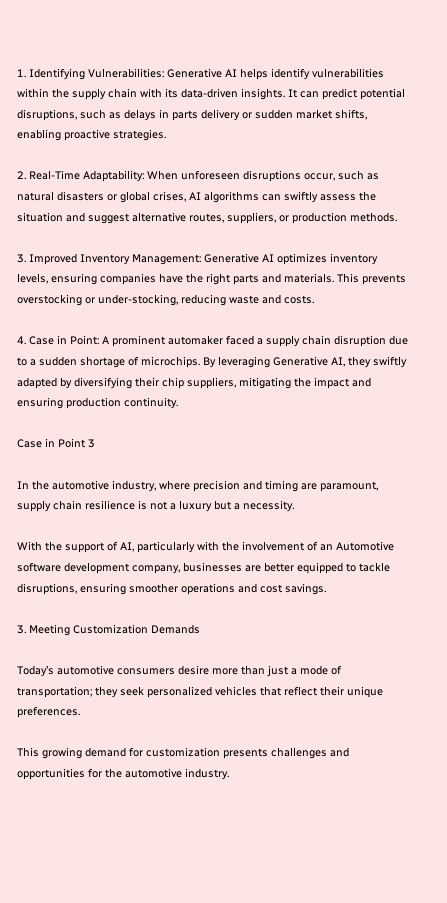1. Identifying Vulnerabilities: Generative AI helps identify vulnerabilities within the supply chain with its data-driven insights. It can predict potential disruptions, such as delays in parts delivery or sudden market shifts, enabling proactive strategies.

2. Real-Time Adaptability: When unforeseen disruptions occur, such as natural disasters or global crises, AI algorithms can swiftly assess the situation and suggest alternative routes, suppliers, or production methods.

3. Improved Inventory Management: Generative AI optimizes inventory levels, ensuring companies have the right parts and materials. This prevents overstocking or under-stocking, reducing waste and costs.

4. Case in Point: A prominent automaker faced a supply chain disruption due to a sudden shortage of microchips. By leveraging Generative AI, they swiftly adapted by diversifying their chip suppliers, mitigating the impact and ensuring production continuity.

Case in Point 3

In the automotive industry, where precision and timing are paramount, supply chain resilience is not a luxury but a necessity.

With the support of AI, particularly with the involvement of an Automotive software development company, businesses are better equipped to tackle disruptions, ensuring smoother operations and cost savings.

3. Meeting Customization Demands

Today’s automotive consumers desire more than just a mode of transportation; they seek personalized vehicles that reflect their unique preferences.

This growing demand for customization presents challenges and opportunities for the automotive industry.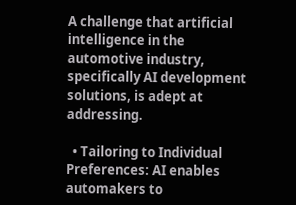A challenge that artificial intelligence in the automotive industry, specifically AI development solutions, is adept at addressing.

  • Tailoring to Individual Preferences: AI enables automakers to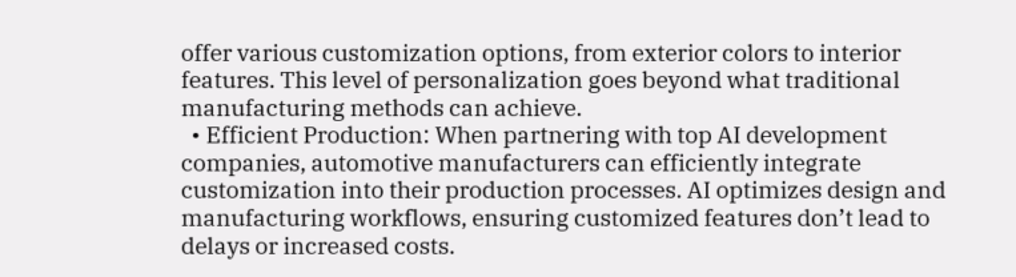offer various customization options, from exterior colors to interior features. This level of personalization goes beyond what traditional manufacturing methods can achieve.
  • Efficient Production: When partnering with top AI development companies, automotive manufacturers can efficiently integrate customization into their production processes. AI optimizes design and manufacturing workflows, ensuring customized features don’t lead to delays or increased costs.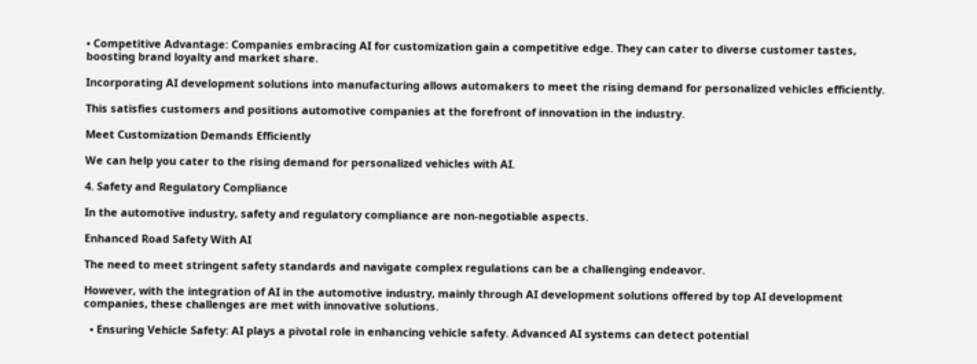• Competitive Advantage: Companies embracing AI for customization gain a competitive edge. They can cater to diverse customer tastes, boosting brand loyalty and market share.

Incorporating AI development solutions into manufacturing allows automakers to meet the rising demand for personalized vehicles efficiently.

This satisfies customers and positions automotive companies at the forefront of innovation in the industry.

Meet Customization Demands Efficiently

We can help you cater to the rising demand for personalized vehicles with AI.

4. Safety and Regulatory Compliance

In the automotive industry, safety and regulatory compliance are non-negotiable aspects.

Enhanced Road Safety With AI

The need to meet stringent safety standards and navigate complex regulations can be a challenging endeavor.

However, with the integration of AI in the automotive industry, mainly through AI development solutions offered by top AI development companies, these challenges are met with innovative solutions.

  • Ensuring Vehicle Safety: AI plays a pivotal role in enhancing vehicle safety. Advanced AI systems can detect potential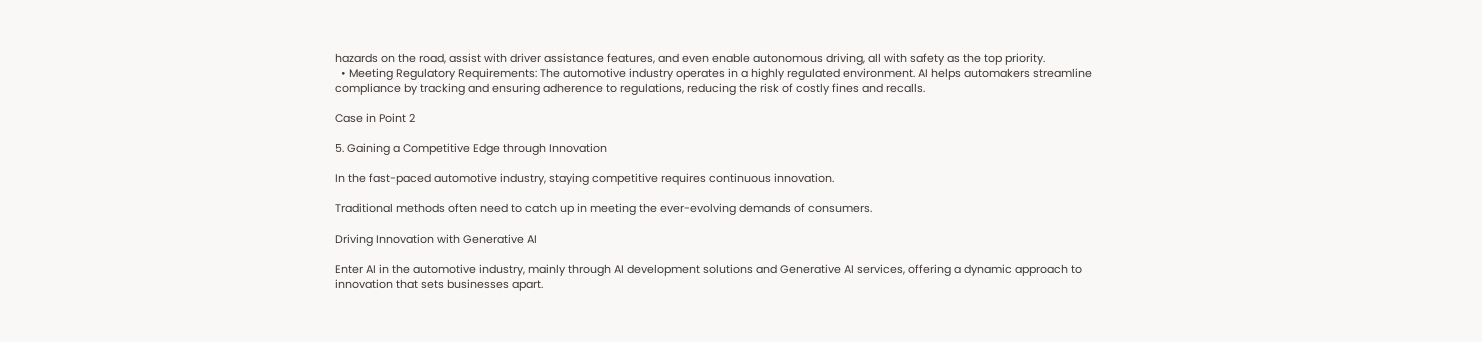hazards on the road, assist with driver assistance features, and even enable autonomous driving, all with safety as the top priority.
  • Meeting Regulatory Requirements: The automotive industry operates in a highly regulated environment. AI helps automakers streamline compliance by tracking and ensuring adherence to regulations, reducing the risk of costly fines and recalls.

Case in Point 2

5. Gaining a Competitive Edge through Innovation

In the fast-paced automotive industry, staying competitive requires continuous innovation.

Traditional methods often need to catch up in meeting the ever-evolving demands of consumers.

Driving Innovation with Generative AI

Enter AI in the automotive industry, mainly through AI development solutions and Generative AI services, offering a dynamic approach to innovation that sets businesses apart.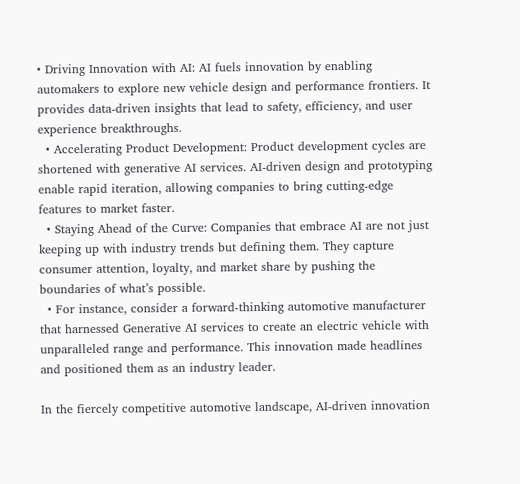• Driving Innovation with AI: AI fuels innovation by enabling automakers to explore new vehicle design and performance frontiers. It provides data-driven insights that lead to safety, efficiency, and user experience breakthroughs.
  • Accelerating Product Development: Product development cycles are shortened with generative AI services. AI-driven design and prototyping enable rapid iteration, allowing companies to bring cutting-edge features to market faster.
  • Staying Ahead of the Curve: Companies that embrace AI are not just keeping up with industry trends but defining them. They capture consumer attention, loyalty, and market share by pushing the boundaries of what’s possible.
  • For instance, consider a forward-thinking automotive manufacturer that harnessed Generative AI services to create an electric vehicle with unparalleled range and performance. This innovation made headlines and positioned them as an industry leader.

In the fiercely competitive automotive landscape, AI-driven innovation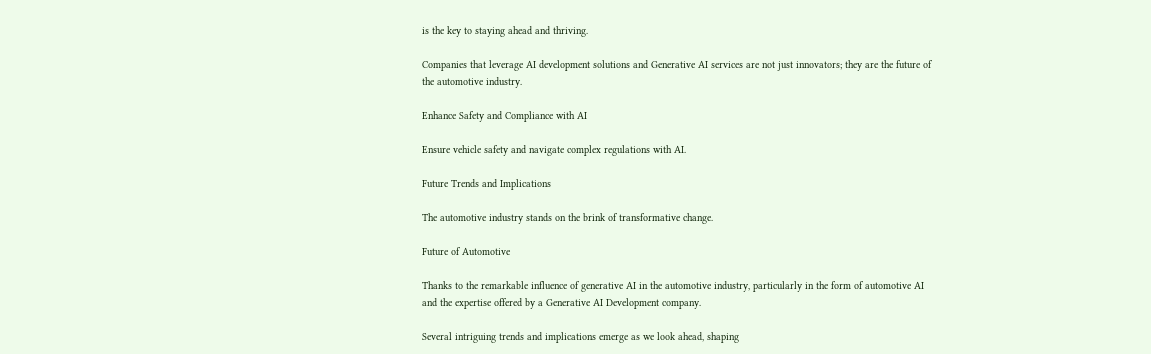is the key to staying ahead and thriving.

Companies that leverage AI development solutions and Generative AI services are not just innovators; they are the future of the automotive industry.

Enhance Safety and Compliance with AI

Ensure vehicle safety and navigate complex regulations with AI.

Future Trends and Implications

The automotive industry stands on the brink of transformative change.

Future of Automotive

Thanks to the remarkable influence of generative AI in the automotive industry, particularly in the form of automotive AI and the expertise offered by a Generative AI Development company.

Several intriguing trends and implications emerge as we look ahead, shaping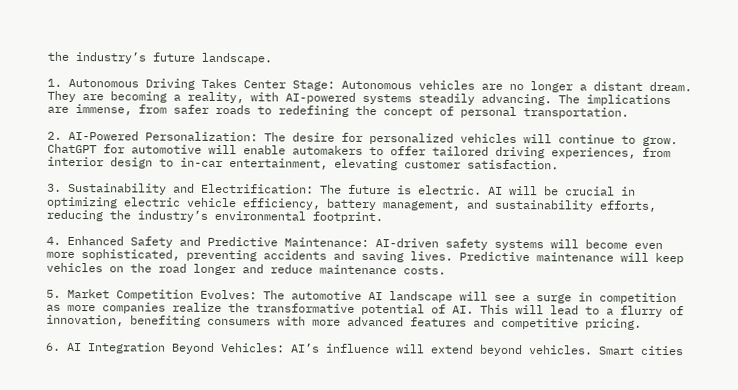the industry’s future landscape.

1. Autonomous Driving Takes Center Stage: Autonomous vehicles are no longer a distant dream. They are becoming a reality, with AI-powered systems steadily advancing. The implications are immense, from safer roads to redefining the concept of personal transportation.

2. AI-Powered Personalization: The desire for personalized vehicles will continue to grow. ChatGPT for automotive will enable automakers to offer tailored driving experiences, from interior design to in-car entertainment, elevating customer satisfaction.

3. Sustainability and Electrification: The future is electric. AI will be crucial in optimizing electric vehicle efficiency, battery management, and sustainability efforts, reducing the industry’s environmental footprint.

4. Enhanced Safety and Predictive Maintenance: AI-driven safety systems will become even more sophisticated, preventing accidents and saving lives. Predictive maintenance will keep vehicles on the road longer and reduce maintenance costs.

5. Market Competition Evolves: The automotive AI landscape will see a surge in competition as more companies realize the transformative potential of AI. This will lead to a flurry of innovation, benefiting consumers with more advanced features and competitive pricing.

6. AI Integration Beyond Vehicles: AI’s influence will extend beyond vehicles. Smart cities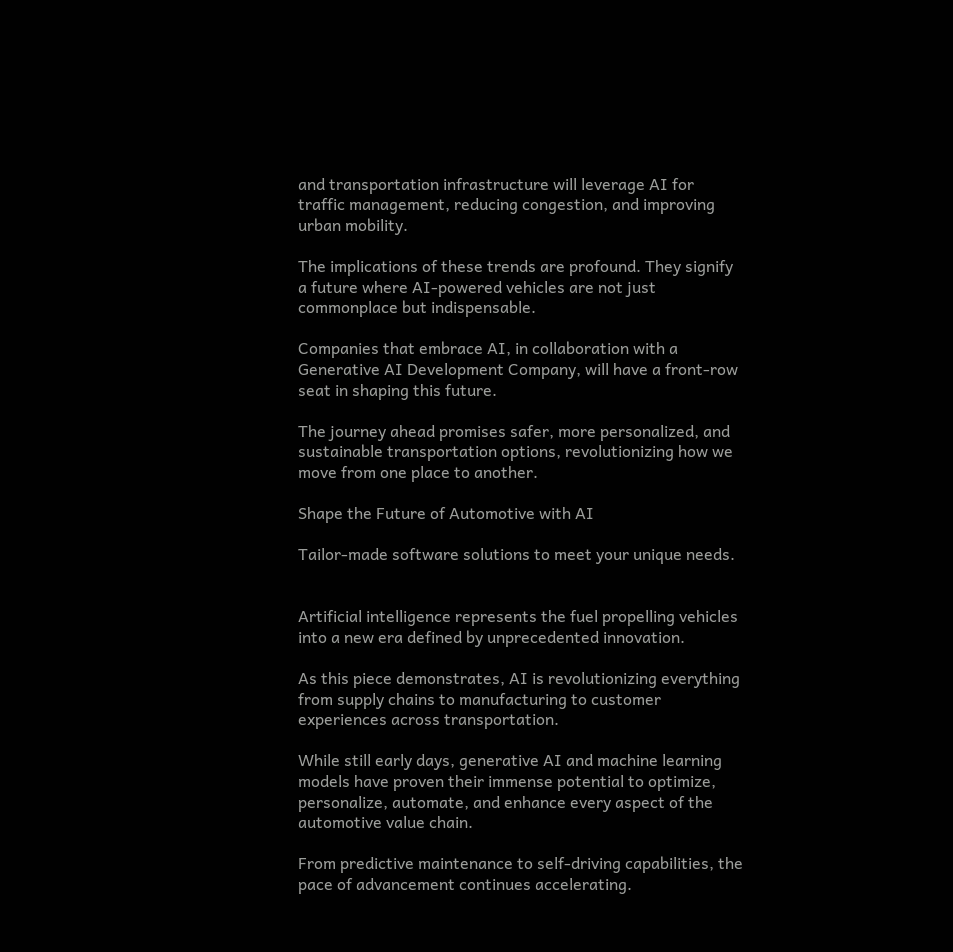and transportation infrastructure will leverage AI for traffic management, reducing congestion, and improving urban mobility.

The implications of these trends are profound. They signify a future where AI-powered vehicles are not just commonplace but indispensable.

Companies that embrace AI, in collaboration with a Generative AI Development Company, will have a front-row seat in shaping this future.

The journey ahead promises safer, more personalized, and sustainable transportation options, revolutionizing how we move from one place to another.

Shape the Future of Automotive with AI

Tailor-made software solutions to meet your unique needs.


Artificial intelligence represents the fuel propelling vehicles into a new era defined by unprecedented innovation.

As this piece demonstrates, AI is revolutionizing everything from supply chains to manufacturing to customer experiences across transportation.

While still early days, generative AI and machine learning models have proven their immense potential to optimize, personalize, automate, and enhance every aspect of the automotive value chain.

From predictive maintenance to self-driving capabilities, the pace of advancement continues accelerating.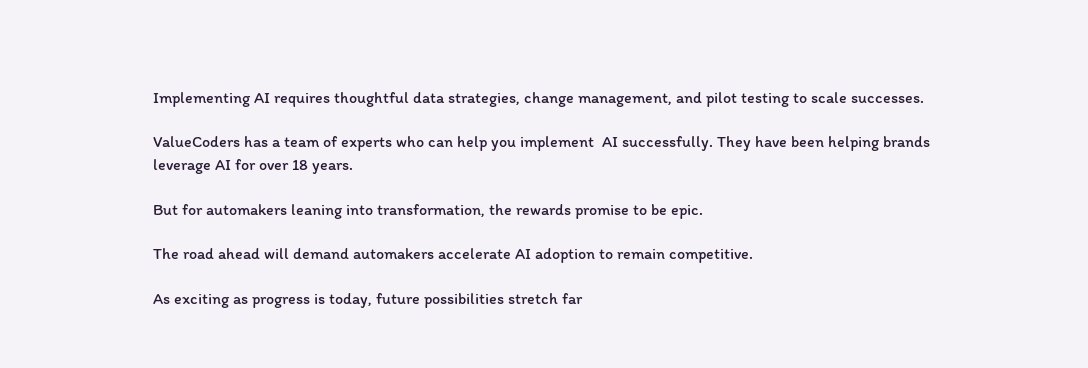Implementing AI requires thoughtful data strategies, change management, and pilot testing to scale successes.

ValueCoders has a team of experts who can help you implement  AI successfully. They have been helping brands leverage AI for over 18 years.

But for automakers leaning into transformation, the rewards promise to be epic.

The road ahead will demand automakers accelerate AI adoption to remain competitive.

As exciting as progress is today, future possibilities stretch far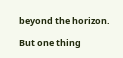beyond the horizon.

But one thing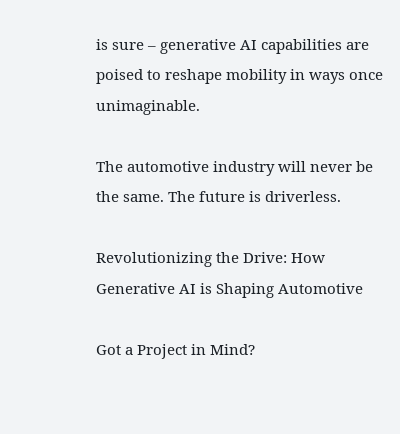is sure – generative AI capabilities are poised to reshape mobility in ways once unimaginable.

The automotive industry will never be the same. The future is driverless.

Revolutionizing the Drive: How Generative AI is Shaping Automotive

Got a Project in Mind?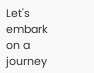Let's embark on a journey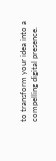to transform your idea into a compelling digital presence.